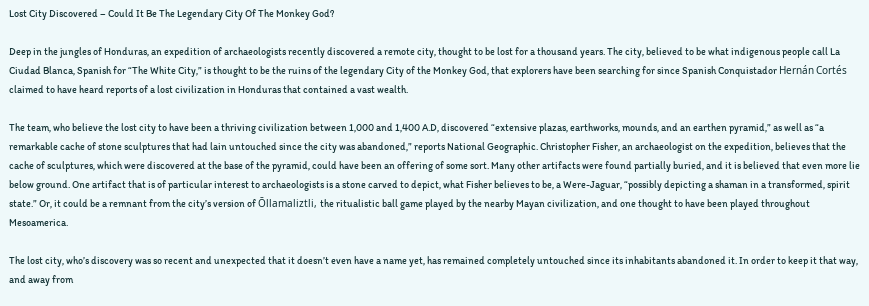Lost City Discovered – Could It Be The Legendary City Of The Monkey God?

Deep in the jungles of Honduras, an expedition of archaeologists recently discovered a remote city, thought to be lost for a thousand years. The city, believed to be what indigenous people call La Ciudad Blanca, Spanish for “The White City,” is thought to be the ruins of the legendary City of the Monkey God, that explorers have been searching for since Spanish Conquistador Hernán Cortés claimed to have heard reports of a lost civilization in Honduras that contained a vast wealth.

The team, who believe the lost city to have been a thriving civilization between 1,000 and 1,400 A.D, discovered “extensive plazas, earthworks, mounds, and an earthen pyramid,” as well as “a remarkable cache of stone sculptures that had lain untouched since the city was abandoned,” reports National Geographic. Christopher Fisher, an archaeologist on the expedition, believes that the cache of sculptures, which were discovered at the base of the pyramid, could have been an offering of some sort. Many other artifacts were found partially buried, and it is believed that even more lie below ground. One artifact that is of particular interest to archaeologists is a stone carved to depict, what Fisher believes to be, a Were-Jaguar, “possibly depicting a shaman in a transformed, spirit state.” Or, it could be a remnant from the city’s version of Ōllamaliztli, the ritualistic ball game played by the nearby Mayan civilization, and one thought to have been played throughout Mesoamerica.

The lost city, who’s discovery was so recent and unexpected that it doesn’t even have a name yet, has remained completely untouched since its inhabitants abandoned it. In order to keep it that way, and away from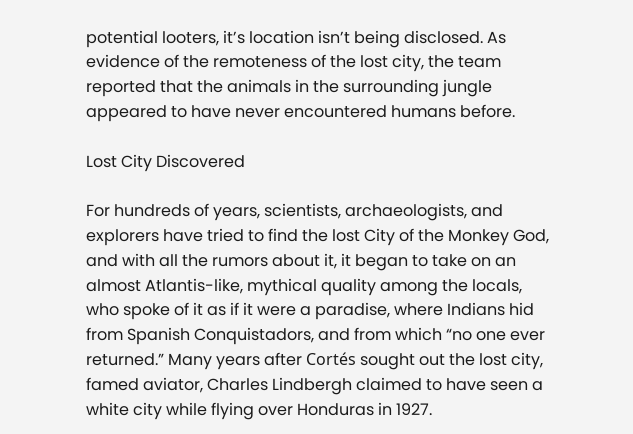potential looters, it’s location isn’t being disclosed. As evidence of the remoteness of the lost city, the team reported that the animals in the surrounding jungle appeared to have never encountered humans before.

Lost City Discovered

For hundreds of years, scientists, archaeologists, and explorers have tried to find the lost City of the Monkey God, and with all the rumors about it, it began to take on an almost Atlantis-like, mythical quality among the locals, who spoke of it as if it were a paradise, where Indians hid from Spanish Conquistadors, and from which “no one ever returned.” Many years after Cortés sought out the lost city, famed aviator, Charles Lindbergh claimed to have seen a white city while flying over Honduras in 1927.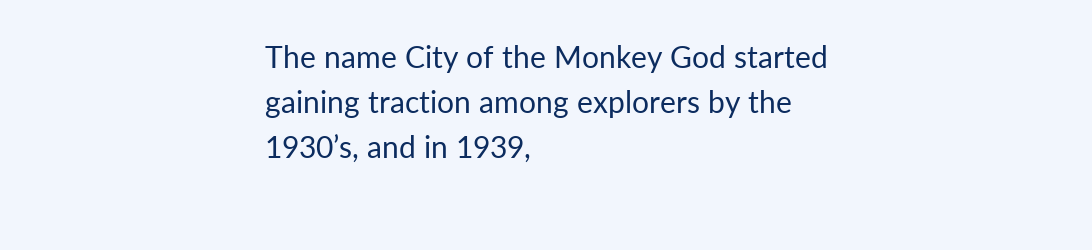The name City of the Monkey God started gaining traction among explorers by the 1930’s, and in 1939,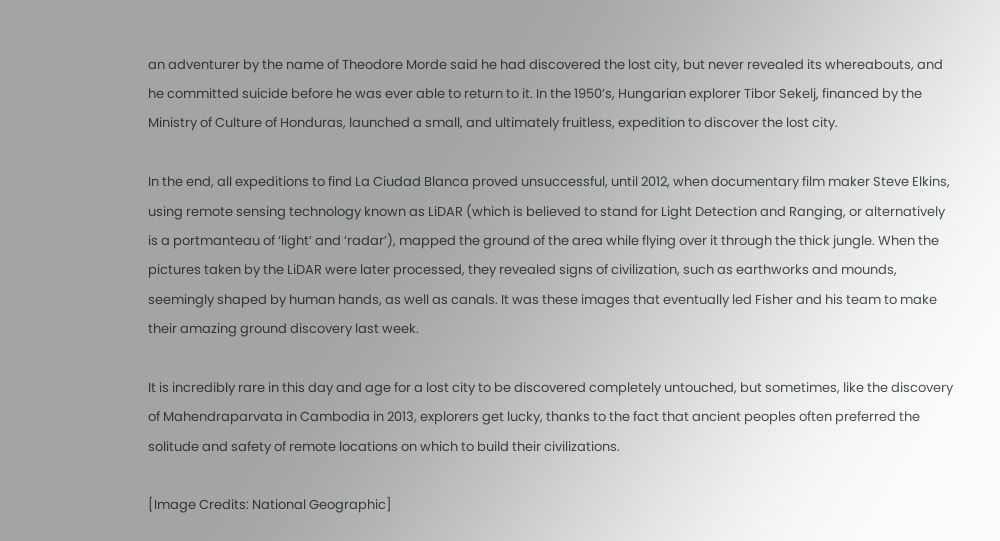an adventurer by the name of Theodore Morde said he had discovered the lost city, but never revealed its whereabouts, and he committed suicide before he was ever able to return to it. In the 1950’s, Hungarian explorer Tibor Sekelj, financed by the Ministry of Culture of Honduras, launched a small, and ultimately fruitless, expedition to discover the lost city.

In the end, all expeditions to find La Ciudad Blanca proved unsuccessful, until 2012, when documentary film maker Steve Elkins, using remote sensing technology known as LiDAR (which is believed to stand for Light Detection and Ranging, or alternatively is a portmanteau of ‘light’ and ‘radar’), mapped the ground of the area while flying over it through the thick jungle. When the pictures taken by the LiDAR were later processed, they revealed signs of civilization, such as earthworks and mounds, seemingly shaped by human hands, as well as canals. It was these images that eventually led Fisher and his team to make their amazing ground discovery last week.

It is incredibly rare in this day and age for a lost city to be discovered completely untouched, but sometimes, like the discovery of Mahendraparvata in Cambodia in 2013, explorers get lucky, thanks to the fact that ancient peoples often preferred the solitude and safety of remote locations on which to build their civilizations.

[Image Credits: National Geographic]